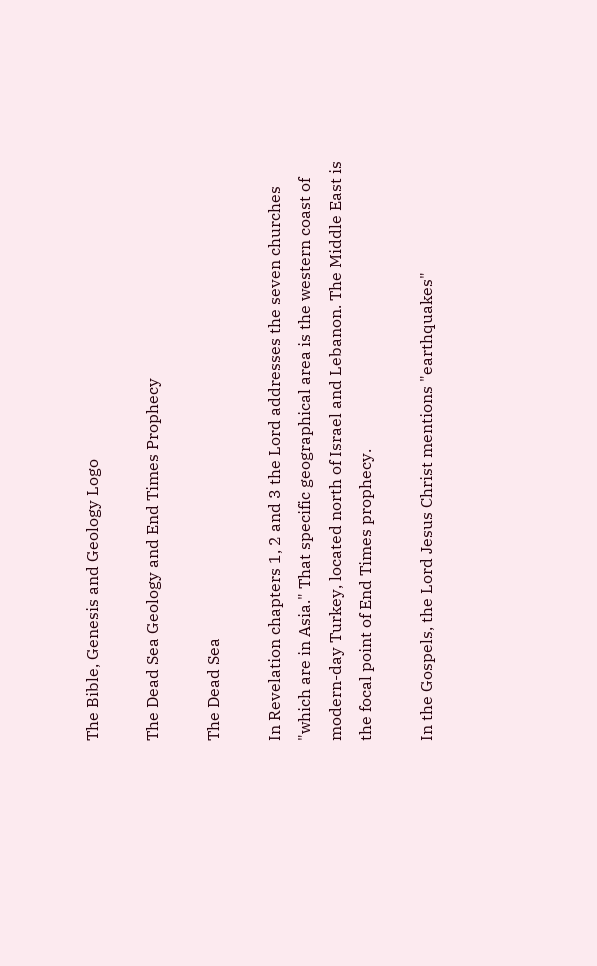The Bible, Genesis and Geology Logo

The Dead Sea Geology and End Times Prophecy

The Dead Sea

In Revelation chapters 1, 2 and 3 the Lord addresses the seven churches "which are in Asia." That specific geographical area is the western coast of modern-day Turkey, located north of Israel and Lebanon. The Middle East is the focal point of End Times prophecy.

In the Gospels, the Lord Jesus Christ mentions "earthquakes"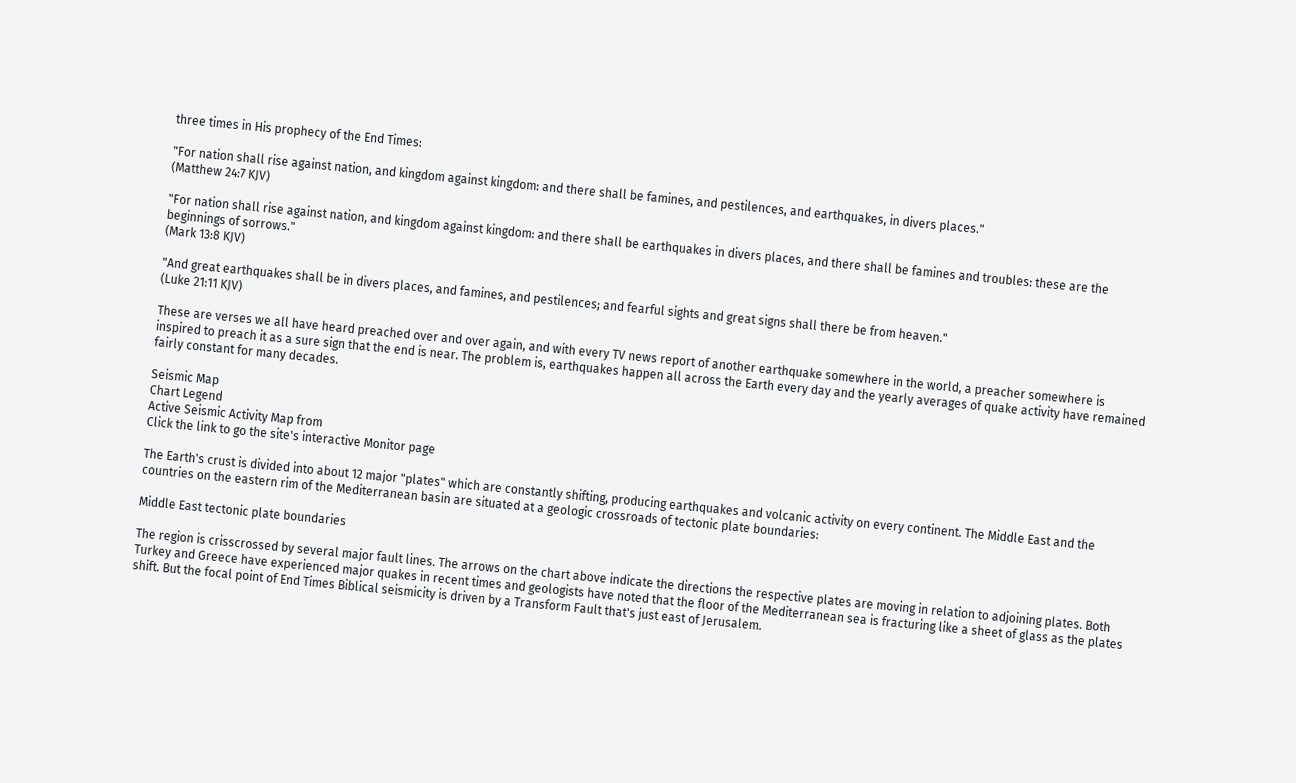three times in His prophecy of the End Times:

"For nation shall rise against nation, and kingdom against kingdom: and there shall be famines, and pestilences, and earthquakes, in divers places."
(Matthew 24:7 KJV)

"For nation shall rise against nation, and kingdom against kingdom: and there shall be earthquakes in divers places, and there shall be famines and troubles: these are the beginnings of sorrows."
(Mark 13:8 KJV)

"And great earthquakes shall be in divers places, and famines, and pestilences; and fearful sights and great signs shall there be from heaven."
(Luke 21:11 KJV)

These are verses we all have heard preached over and over again, and with every TV news report of another earthquake somewhere in the world, a preacher somewhere is inspired to preach it as a sure sign that the end is near. The problem is, earthquakes happen all across the Earth every day and the yearly averages of quake activity have remained fairly constant for many decades.

Seismic Map
Chart Legend
Active Seismic Activity Map from
Click the link to go the site's interactive Monitor page

The Earth's crust is divided into about 12 major "plates" which are constantly shifting, producing earthquakes and volcanic activity on every continent. The Middle East and the countries on the eastern rim of the Mediterranean basin are situated at a geologic crossroads of tectonic plate boundaries:

Middle East tectonic plate boundaries

The region is crisscrossed by several major fault lines. The arrows on the chart above indicate the directions the respective plates are moving in relation to adjoining plates. Both Turkey and Greece have experienced major quakes in recent times and geologists have noted that the floor of the Mediterranean sea is fracturing like a sheet of glass as the plates shift. But the focal point of End Times Biblical seismicity is driven by a Transform Fault that's just east of Jerusalem.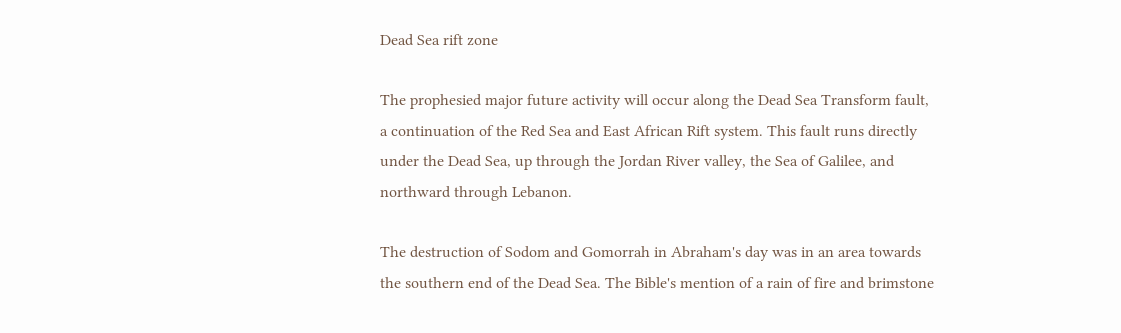Dead Sea rift zone

The prophesied major future activity will occur along the Dead Sea Transform fault, a continuation of the Red Sea and East African Rift system. This fault runs directly under the Dead Sea, up through the Jordan River valley, the Sea of Galilee, and northward through Lebanon.

The destruction of Sodom and Gomorrah in Abraham's day was in an area towards the southern end of the Dead Sea. The Bible's mention of a rain of fire and brimstone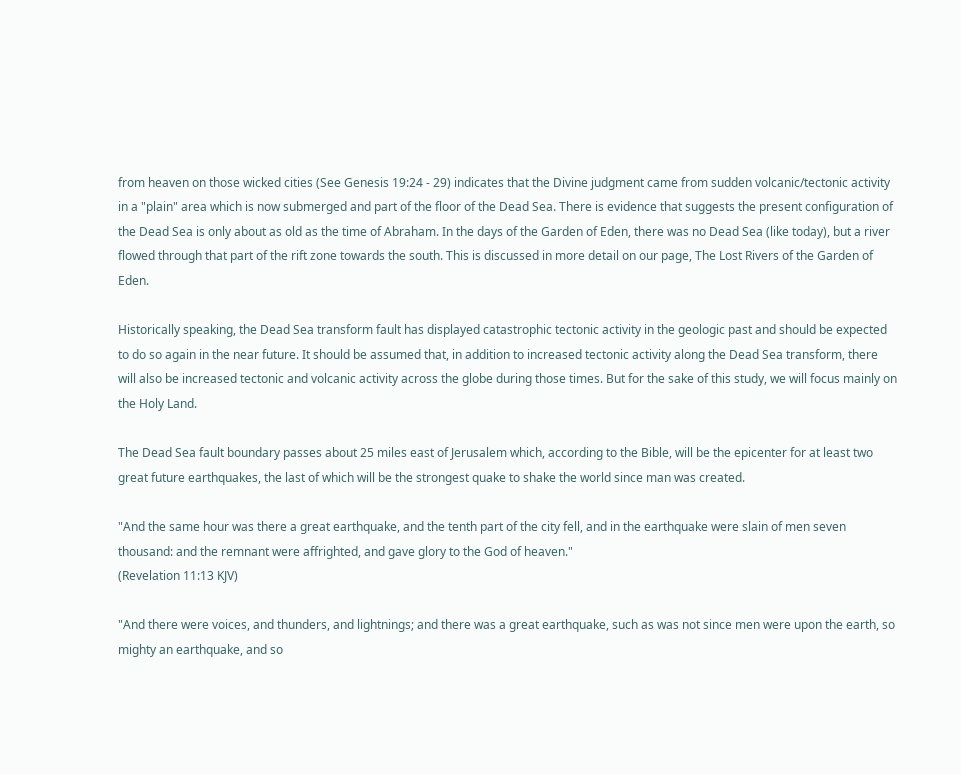from heaven on those wicked cities (See Genesis 19:24 - 29) indicates that the Divine judgment came from sudden volcanic/tectonic activity in a "plain" area which is now submerged and part of the floor of the Dead Sea. There is evidence that suggests the present configuration of the Dead Sea is only about as old as the time of Abraham. In the days of the Garden of Eden, there was no Dead Sea (like today), but a river flowed through that part of the rift zone towards the south. This is discussed in more detail on our page, The Lost Rivers of the Garden of Eden.

Historically speaking, the Dead Sea transform fault has displayed catastrophic tectonic activity in the geologic past and should be expected to do so again in the near future. It should be assumed that, in addition to increased tectonic activity along the Dead Sea transform, there will also be increased tectonic and volcanic activity across the globe during those times. But for the sake of this study, we will focus mainly on the Holy Land.

The Dead Sea fault boundary passes about 25 miles east of Jerusalem which, according to the Bible, will be the epicenter for at least two great future earthquakes, the last of which will be the strongest quake to shake the world since man was created.

"And the same hour was there a great earthquake, and the tenth part of the city fell, and in the earthquake were slain of men seven thousand: and the remnant were affrighted, and gave glory to the God of heaven."
(Revelation 11:13 KJV)

"And there were voices, and thunders, and lightnings; and there was a great earthquake, such as was not since men were upon the earth, so mighty an earthquake, and so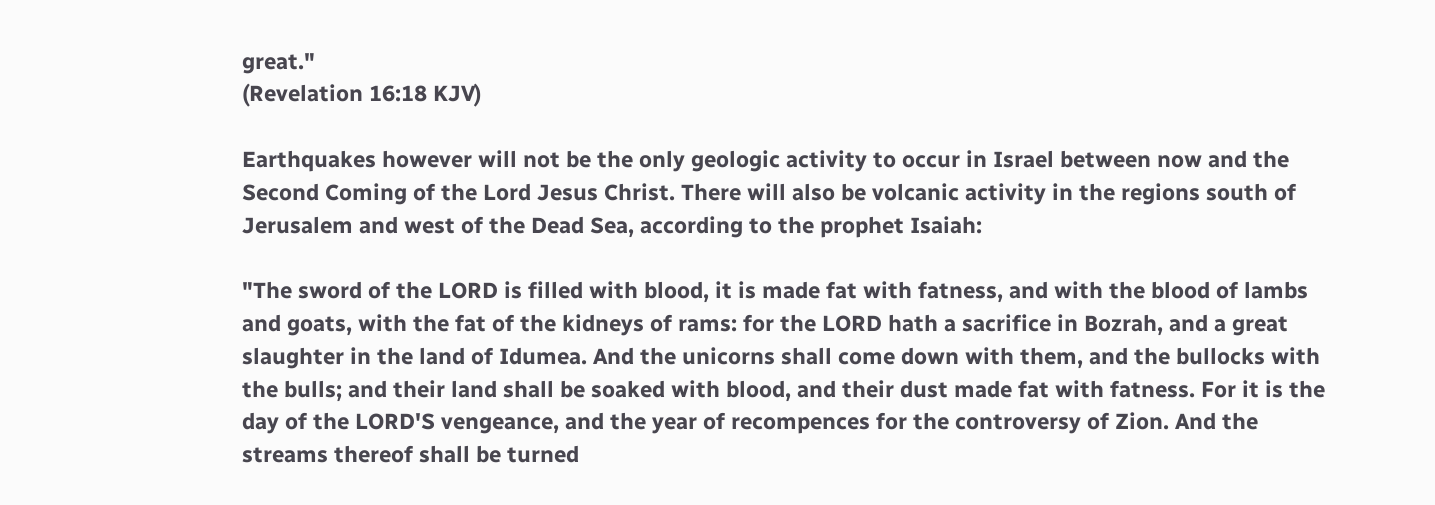great."
(Revelation 16:18 KJV)

Earthquakes however will not be the only geologic activity to occur in Israel between now and the Second Coming of the Lord Jesus Christ. There will also be volcanic activity in the regions south of Jerusalem and west of the Dead Sea, according to the prophet Isaiah:

"The sword of the LORD is filled with blood, it is made fat with fatness, and with the blood of lambs and goats, with the fat of the kidneys of rams: for the LORD hath a sacrifice in Bozrah, and a great slaughter in the land of Idumea. And the unicorns shall come down with them, and the bullocks with the bulls; and their land shall be soaked with blood, and their dust made fat with fatness. For it is the day of the LORD'S vengeance, and the year of recompences for the controversy of Zion. And the streams thereof shall be turned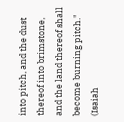into pitch, and the dust thereof into brimstone, and the land thereof shall become burning pitch."
(Isaiah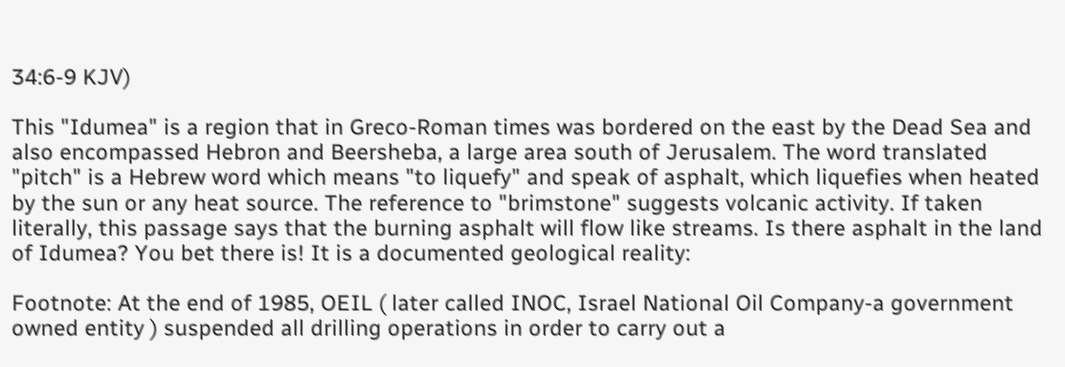34:6-9 KJV)

This "Idumea" is a region that in Greco-Roman times was bordered on the east by the Dead Sea and also encompassed Hebron and Beersheba, a large area south of Jerusalem. The word translated "pitch" is a Hebrew word which means "to liquefy" and speak of asphalt, which liquefies when heated by the sun or any heat source. The reference to "brimstone" suggests volcanic activity. If taken literally, this passage says that the burning asphalt will flow like streams. Is there asphalt in the land of Idumea? You bet there is! It is a documented geological reality:

Footnote: At the end of 1985, OEIL ( later called INOC, Israel National Oil Company-a government owned entity ) suspended all drilling operations in order to carry out a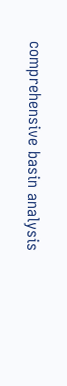comprehensive basin analysis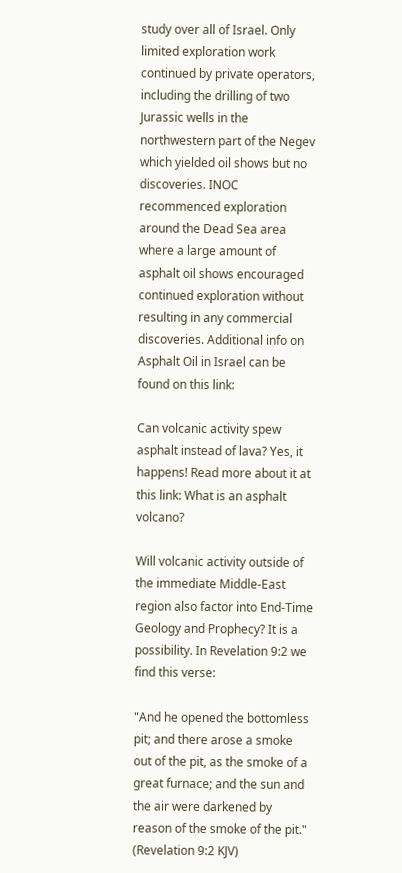study over all of Israel. Only limited exploration work continued by private operators, including the drilling of two Jurassic wells in the northwestern part of the Negev which yielded oil shows but no discoveries. INOC recommenced exploration around the Dead Sea area where a large amount of asphalt oil shows encouraged continued exploration without resulting in any commercial discoveries. Additional info on Asphalt Oil in Israel can be found on this link:

Can volcanic activity spew asphalt instead of lava? Yes, it happens! Read more about it at this link: What is an asphalt volcano?

Will volcanic activity outside of the immediate Middle-East region also factor into End-Time Geology and Prophecy? It is a possibility. In Revelation 9:2 we find this verse:

"And he opened the bottomless pit; and there arose a smoke out of the pit, as the smoke of a great furnace; and the sun and the air were darkened by reason of the smoke of the pit."
(Revelation 9:2 KJV)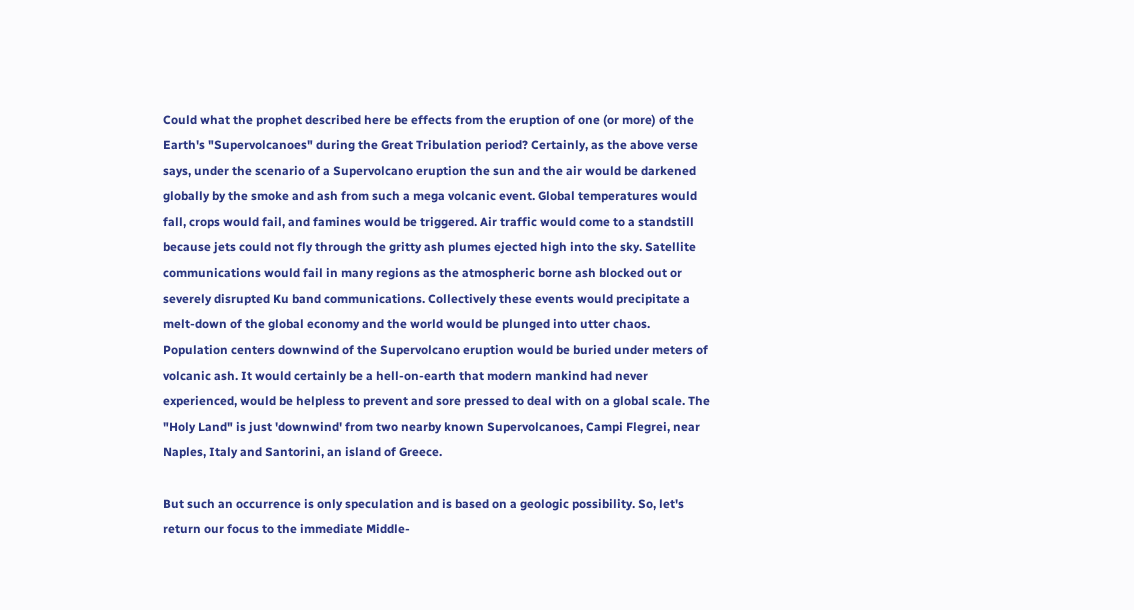Could what the prophet described here be effects from the eruption of one (or more) of the Earth's "Supervolcanoes" during the Great Tribulation period? Certainly, as the above verse says, under the scenario of a Supervolcano eruption the sun and the air would be darkened globally by the smoke and ash from such a mega volcanic event. Global temperatures would fall, crops would fail, and famines would be triggered. Air traffic would come to a standstill because jets could not fly through the gritty ash plumes ejected high into the sky. Satellite communications would fail in many regions as the atmospheric borne ash blocked out or severely disrupted Ku band communications. Collectively these events would precipitate a melt-down of the global economy and the world would be plunged into utter chaos. Population centers downwind of the Supervolcano eruption would be buried under meters of volcanic ash. It would certainly be a hell-on-earth that modern mankind had never experienced, would be helpless to prevent and sore pressed to deal with on a global scale. The "Holy Land" is just 'downwind' from two nearby known Supervolcanoes, Campi Flegrei, near Naples, Italy and Santorini, an island of Greece.

But such an occurrence is only speculation and is based on a geologic possibility. So, let's return our focus to the immediate Middle-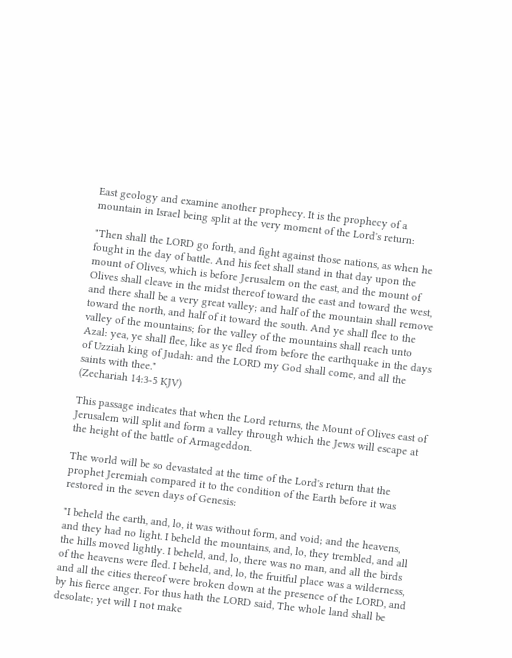East geology and examine another prophecy. It is the prophecy of a mountain in Israel being split at the very moment of the Lord's return:

"Then shall the LORD go forth, and fight against those nations, as when he fought in the day of battle. And his feet shall stand in that day upon the mount of Olives, which is before Jerusalem on the east, and the mount of Olives shall cleave in the midst thereof toward the east and toward the west, and there shall be a very great valley; and half of the mountain shall remove toward the north, and half of it toward the south. And ye shall flee to the valley of the mountains; for the valley of the mountains shall reach unto Azal: yea, ye shall flee, like as ye fled from before the earthquake in the days of Uzziah king of Judah: and the LORD my God shall come, and all the saints with thee."
(Zechariah 14:3-5 KJV)

This passage indicates that when the Lord returns, the Mount of Olives east of Jerusalem will split and form a valley through which the Jews will escape at the height of the battle of Armageddon.

The world will be so devastated at the time of the Lord's return that the prophet Jeremiah compared it to the condition of the Earth before it was restored in the seven days of Genesis:

"I beheld the earth, and, lo, it was without form, and void; and the heavens, and they had no light. I beheld the mountains, and, lo, they trembled, and all the hills moved lightly. I beheld, and, lo, there was no man, and all the birds of the heavens were fled. I beheld, and, lo, the fruitful place was a wilderness, and all the cities thereof were broken down at the presence of the LORD, and by his fierce anger. For thus hath the LORD said, The whole land shall be desolate; yet will I not make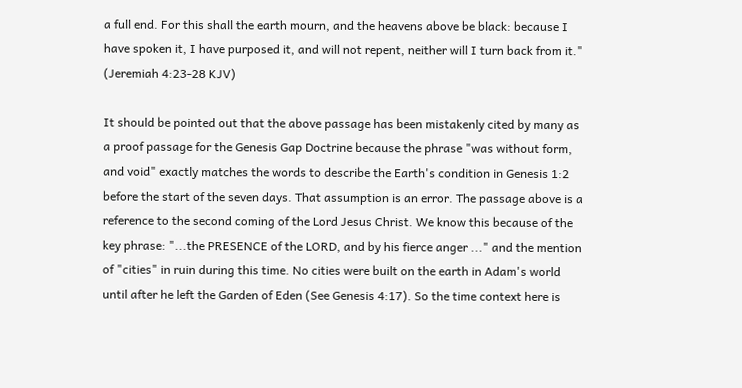a full end. For this shall the earth mourn, and the heavens above be black: because I have spoken it, I have purposed it, and will not repent, neither will I turn back from it."
(Jeremiah 4:23-28 KJV)

It should be pointed out that the above passage has been mistakenly cited by many as a proof passage for the Genesis Gap Doctrine because the phrase "was without form, and void" exactly matches the words to describe the Earth's condition in Genesis 1:2 before the start of the seven days. That assumption is an error. The passage above is a reference to the second coming of the Lord Jesus Christ. We know this because of the key phrase: "...the PRESENCE of the LORD, and by his fierce anger ..." and the mention of "cities" in ruin during this time. No cities were built on the earth in Adam's world until after he left the Garden of Eden (See Genesis 4:17). So the time context here is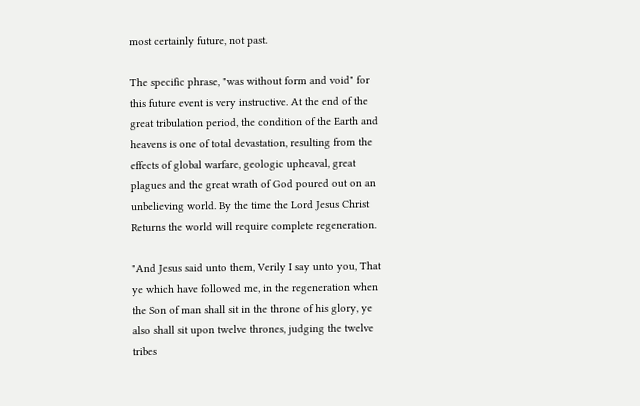most certainly future, not past.

The specific phrase, "was without form and void" for this future event is very instructive. At the end of the great tribulation period, the condition of the Earth and heavens is one of total devastation, resulting from the effects of global warfare, geologic upheaval, great plagues and the great wrath of God poured out on an unbelieving world. By the time the Lord Jesus Christ Returns the world will require complete regeneration.

"And Jesus said unto them, Verily I say unto you, That ye which have followed me, in the regeneration when the Son of man shall sit in the throne of his glory, ye also shall sit upon twelve thrones, judging the twelve tribes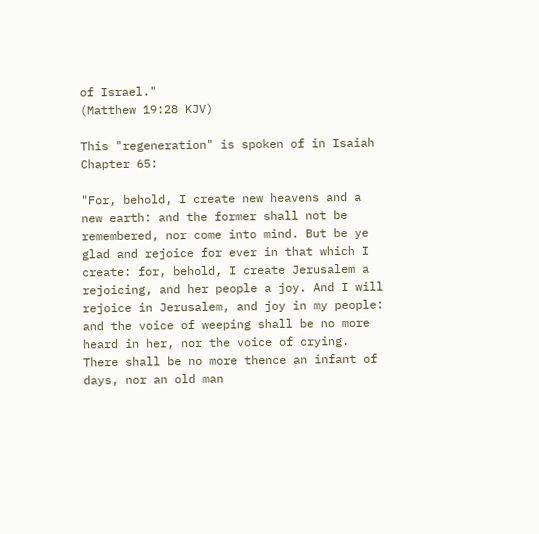of Israel."
(Matthew 19:28 KJV)

This "regeneration" is spoken of in Isaiah Chapter 65:

"For, behold, I create new heavens and a new earth: and the former shall not be remembered, nor come into mind. But be ye glad and rejoice for ever in that which I create: for, behold, I create Jerusalem a rejoicing, and her people a joy. And I will rejoice in Jerusalem, and joy in my people: and the voice of weeping shall be no more heard in her, nor the voice of crying. There shall be no more thence an infant of days, nor an old man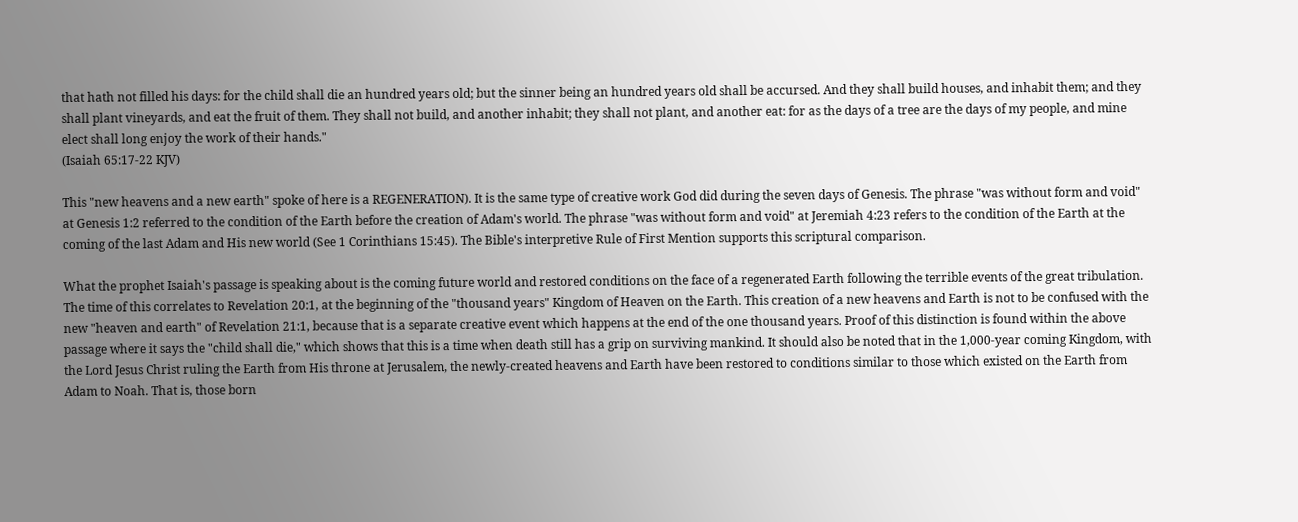that hath not filled his days: for the child shall die an hundred years old; but the sinner being an hundred years old shall be accursed. And they shall build houses, and inhabit them; and they shall plant vineyards, and eat the fruit of them. They shall not build, and another inhabit; they shall not plant, and another eat: for as the days of a tree are the days of my people, and mine elect shall long enjoy the work of their hands."
(Isaiah 65:17-22 KJV)

This "new heavens and a new earth" spoke of here is a REGENERATION). It is the same type of creative work God did during the seven days of Genesis. The phrase "was without form and void" at Genesis 1:2 referred to the condition of the Earth before the creation of Adam's world. The phrase "was without form and void" at Jeremiah 4:23 refers to the condition of the Earth at the coming of the last Adam and His new world (See 1 Corinthians 15:45). The Bible's interpretive Rule of First Mention supports this scriptural comparison.

What the prophet Isaiah's passage is speaking about is the coming future world and restored conditions on the face of a regenerated Earth following the terrible events of the great tribulation. The time of this correlates to Revelation 20:1, at the beginning of the "thousand years" Kingdom of Heaven on the Earth. This creation of a new heavens and Earth is not to be confused with the new "heaven and earth" of Revelation 21:1, because that is a separate creative event which happens at the end of the one thousand years. Proof of this distinction is found within the above passage where it says the "child shall die," which shows that this is a time when death still has a grip on surviving mankind. It should also be noted that in the 1,000-year coming Kingdom, with the Lord Jesus Christ ruling the Earth from His throne at Jerusalem, the newly-created heavens and Earth have been restored to conditions similar to those which existed on the Earth from Adam to Noah. That is, those born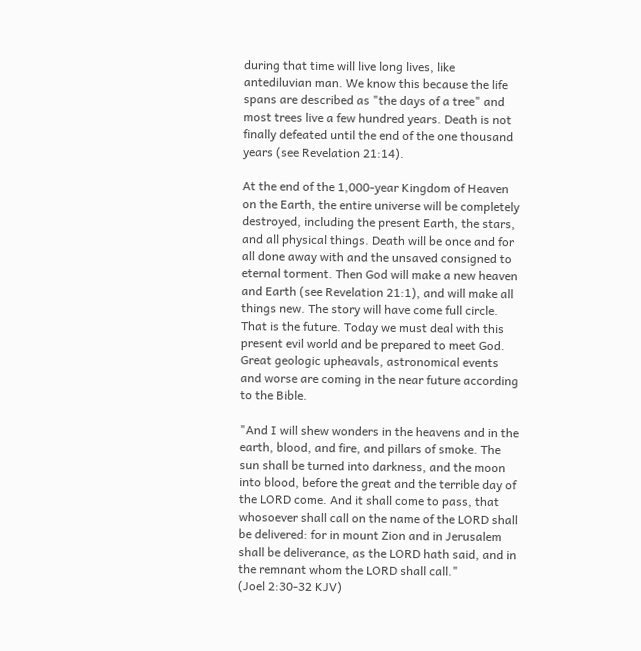during that time will live long lives, like antediluvian man. We know this because the life spans are described as "the days of a tree" and most trees live a few hundred years. Death is not finally defeated until the end of the one thousand years (see Revelation 21:14).

At the end of the 1,000-year Kingdom of Heaven on the Earth, the entire universe will be completely destroyed, including the present Earth, the stars, and all physical things. Death will be once and for all done away with and the unsaved consigned to eternal torment. Then God will make a new heaven and Earth (see Revelation 21:1), and will make all things new. The story will have come full circle. That is the future. Today we must deal with this present evil world and be prepared to meet God. Great geologic upheavals, astronomical events and worse are coming in the near future according to the Bible.

"And I will shew wonders in the heavens and in the earth, blood, and fire, and pillars of smoke. The sun shall be turned into darkness, and the moon into blood, before the great and the terrible day of the LORD come. And it shall come to pass, that whosoever shall call on the name of the LORD shall be delivered: for in mount Zion and in Jerusalem shall be deliverance, as the LORD hath said, and in the remnant whom the LORD shall call."
(Joel 2:30-32 KJV)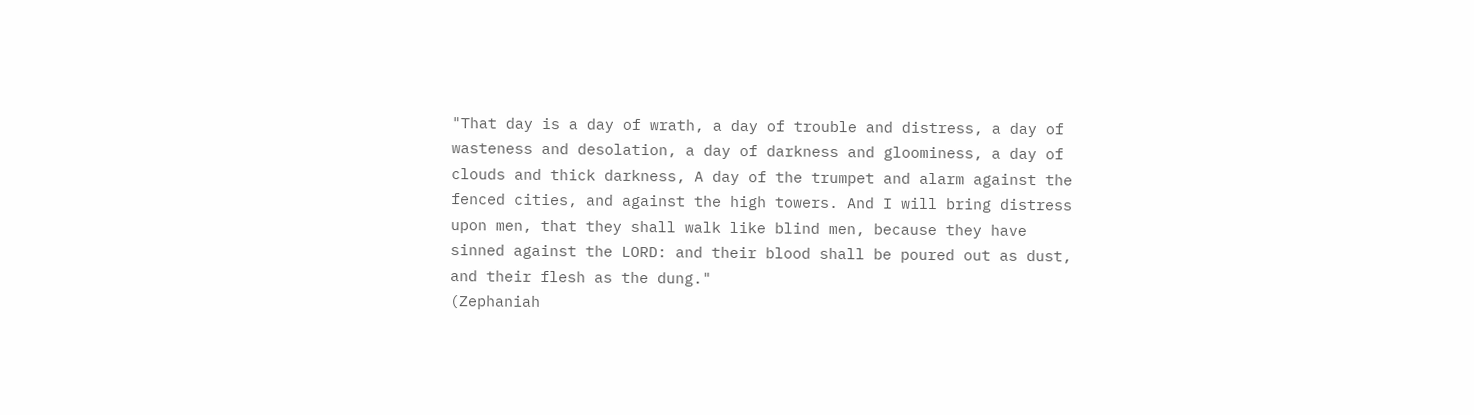"That day is a day of wrath, a day of trouble and distress, a day of wasteness and desolation, a day of darkness and gloominess, a day of clouds and thick darkness, A day of the trumpet and alarm against the fenced cities, and against the high towers. And I will bring distress upon men, that they shall walk like blind men, because they have sinned against the LORD: and their blood shall be poured out as dust, and their flesh as the dung."
(Zephaniah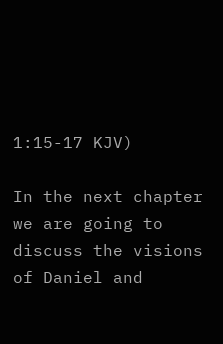1:15-17 KJV)

In the next chapter we are going to discuss the visions of Daniel and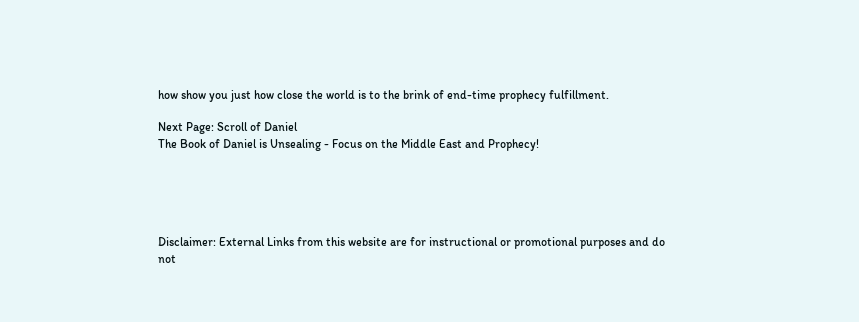how show you just how close the world is to the brink of end-time prophecy fulfillment.

Next Page: Scroll of Daniel
The Book of Daniel is Unsealing - Focus on the Middle East and Prophecy!





Disclaimer: External Links from this website are for instructional or promotional purposes and do not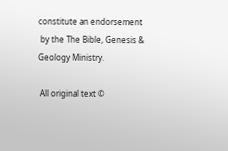constitute an endorsement
 by the The Bible, Genesis & Geology Ministry.

 All original text ©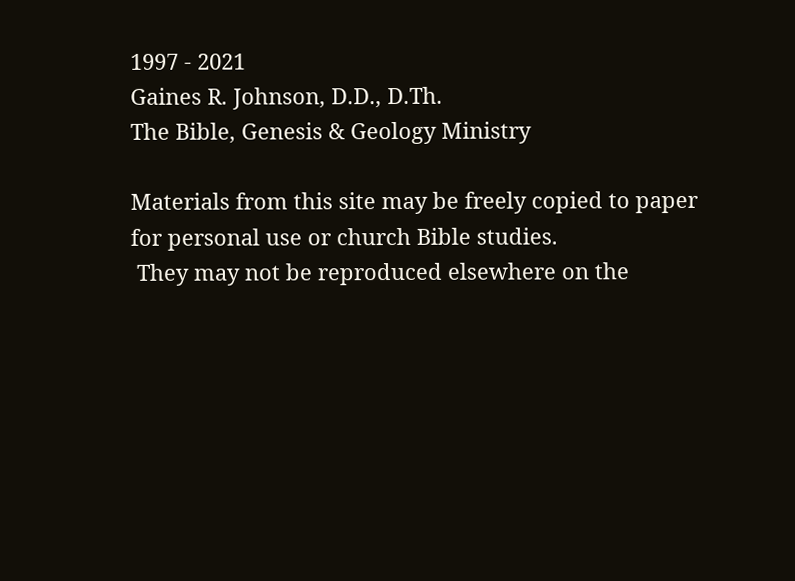1997 - 2021
Gaines R. Johnson, D.D., D.Th.
The Bible, Genesis & Geology Ministry

Materials from this site may be freely copied to paper for personal use or church Bible studies.
 They may not be reproduced elsewhere on the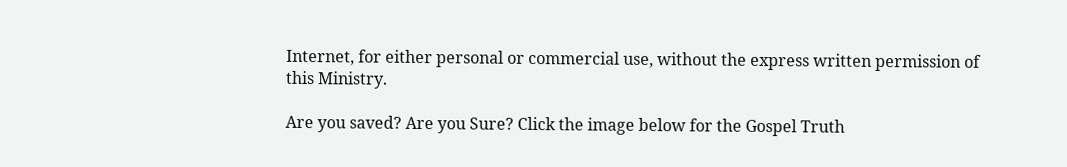Internet, for either personal or commercial use, without the express written permission of this Ministry.

Are you saved? Are you Sure? Click the image below for the Gospel Truth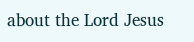about the Lord Jesus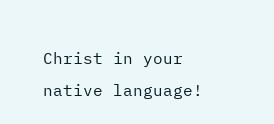Christ in your native language!